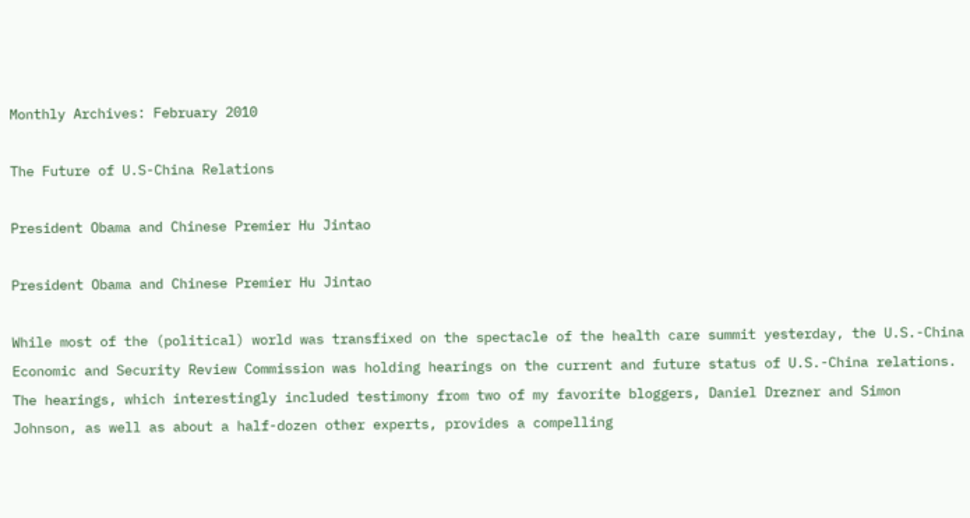Monthly Archives: February 2010

The Future of U.S-China Relations

President Obama and Chinese Premier Hu Jintao

President Obama and Chinese Premier Hu Jintao

While most of the (political) world was transfixed on the spectacle of the health care summit yesterday, the U.S.-China Economic and Security Review Commission was holding hearings on the current and future status of U.S.-China relations. The hearings, which interestingly included testimony from two of my favorite bloggers, Daniel Drezner and Simon Johnson, as well as about a half-dozen other experts, provides a compelling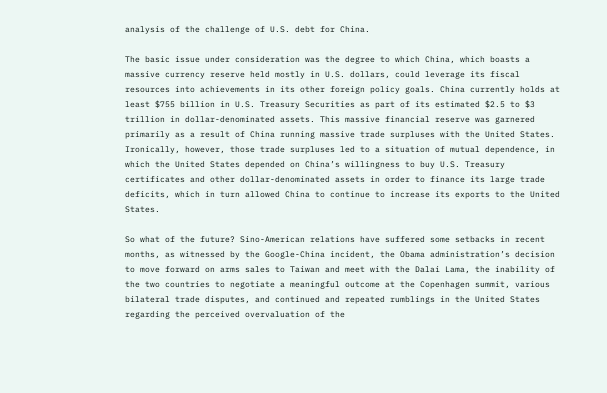analysis of the challenge of U.S. debt for China.

The basic issue under consideration was the degree to which China, which boasts a massive currency reserve held mostly in U.S. dollars, could leverage its fiscal resources into achievements in its other foreign policy goals. China currently holds at least $755 billion in U.S. Treasury Securities as part of its estimated $2.5 to $3 trillion in dollar-denominated assets. This massive financial reserve was garnered primarily as a result of China running massive trade surpluses with the United States. Ironically, however, those trade surpluses led to a situation of mutual dependence, in which the United States depended on China’s willingness to buy U.S. Treasury certificates and other dollar-denominated assets in order to finance its large trade deficits, which in turn allowed China to continue to increase its exports to the United States.

So what of the future? Sino-American relations have suffered some setbacks in recent months, as witnessed by the Google-China incident, the Obama administration’s decision to move forward on arms sales to Taiwan and meet with the Dalai Lama, the inability of the two countries to negotiate a meaningful outcome at the Copenhagen summit, various bilateral trade disputes, and continued and repeated rumblings in the United States regarding the perceived overvaluation of the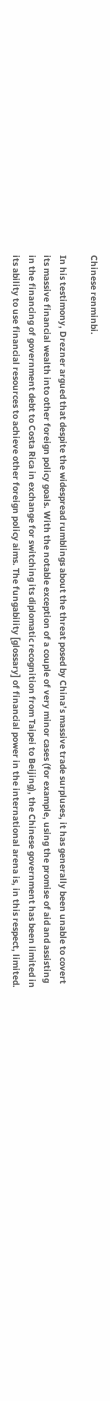Chinese renminbi.

In his testimony, Drezner argued that despite the widespread rumblings about the threat posed by China’s massive trade surpluses, it has generally been unable to covert its massive financial wealth into other foreign policy goals. With the notable exception of a couple of very minor cases (for example, using the promise of aid and assisting in the financing of government debt to Costa Rica in exchange for switching its diplomatic recognition from Taipei to Beijing), the Chinese government has been limited in its ability to use financial resources to achieve other foreign policy aims. The fungability [glossary] of financial power in the international arena is, in this respect, limited.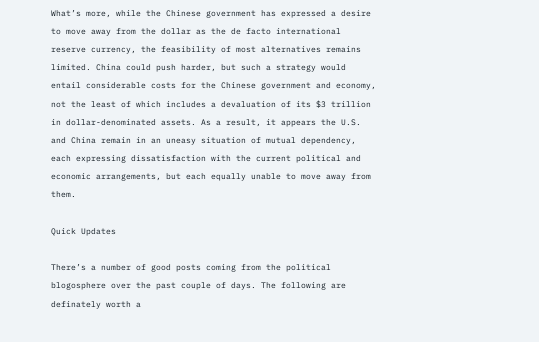What’s more, while the Chinese government has expressed a desire to move away from the dollar as the de facto international reserve currency, the feasibility of most alternatives remains limited. China could push harder, but such a strategy would entail considerable costs for the Chinese government and economy, not the least of which includes a devaluation of its $3 trillion in dollar-denominated assets. As a result, it appears the U.S. and China remain in an uneasy situation of mutual dependency, each expressing dissatisfaction with the current political and economic arrangements, but each equally unable to move away from them.

Quick Updates

There’s a number of good posts coming from the political blogosphere over the past couple of days. The following are definately worth a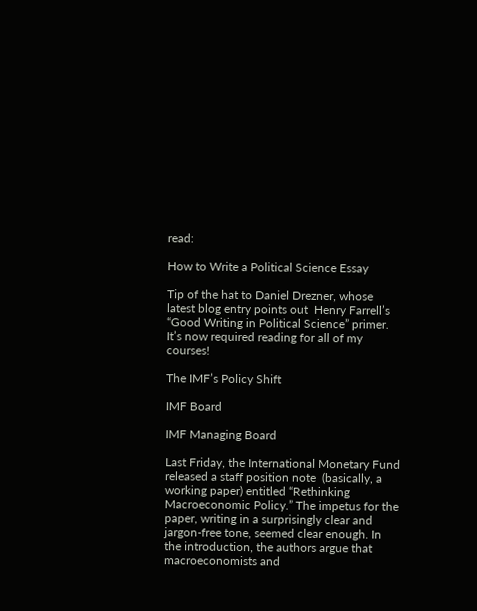read:

How to Write a Political Science Essay

Tip of the hat to Daniel Drezner, whose latest blog entry points out  Henry Farrell’s “Good Writing in Political Science” primer. It’s now required reading for all of my courses!

The IMF’s Policy Shift

IMF Board

IMF Managing Board

Last Friday, the International Monetary Fund released a staff position note  (basically, a working paper) entitled “Rethinking Macroeconomic Policy.” The impetus for the paper, writing in a surprisingly clear and jargon-free tone, seemed clear enough. In the introduction, the authors argue that macroeconomists and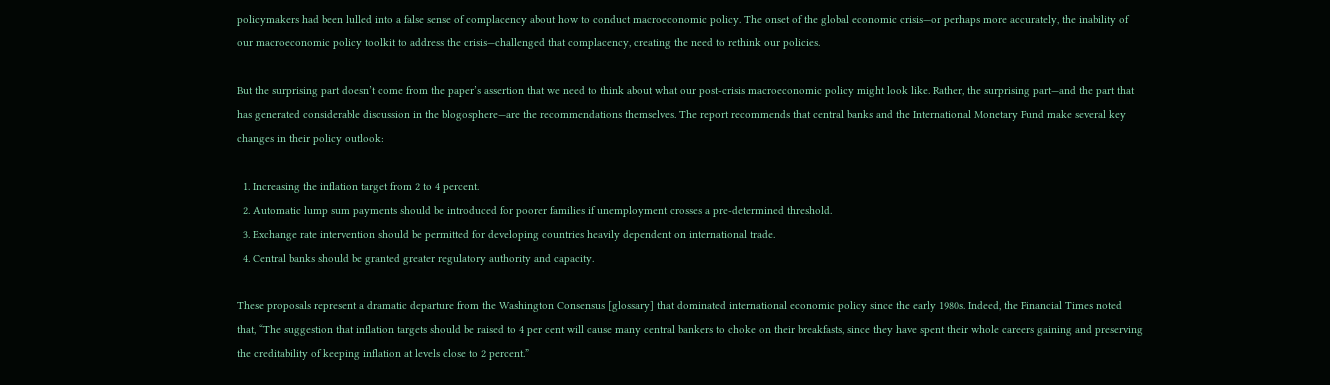policymakers had been lulled into a false sense of complacency about how to conduct macroeconomic policy. The onset of the global economic crisis—or perhaps more accurately, the inability of our macroeconomic policy toolkit to address the crisis—challenged that complacency, creating the need to rethink our policies.

But the surprising part doesn’t come from the paper’s assertion that we need to think about what our post-crisis macroeconomic policy might look like. Rather, the surprising part—and the part that has generated considerable discussion in the blogosphere—are the recommendations themselves. The report recommends that central banks and the International Monetary Fund make several key changes in their policy outlook:

  1. Increasing the inflation target from 2 to 4 percent.
  2. Automatic lump sum payments should be introduced for poorer families if unemployment crosses a pre-determined threshold.
  3. Exchange rate intervention should be permitted for developing countries heavily dependent on international trade.
  4. Central banks should be granted greater regulatory authority and capacity.

These proposals represent a dramatic departure from the Washington Consensus [glossary] that dominated international economic policy since the early 1980s. Indeed, the Financial Times noted that, “The suggestion that inflation targets should be raised to 4 per cent will cause many central bankers to choke on their breakfasts, since they have spent their whole careers gaining and preserving the creditability of keeping inflation at levels close to 2 percent.”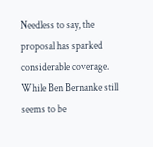Needless to say, the proposal has sparked considerable coverage. While Ben Bernanke still seems to be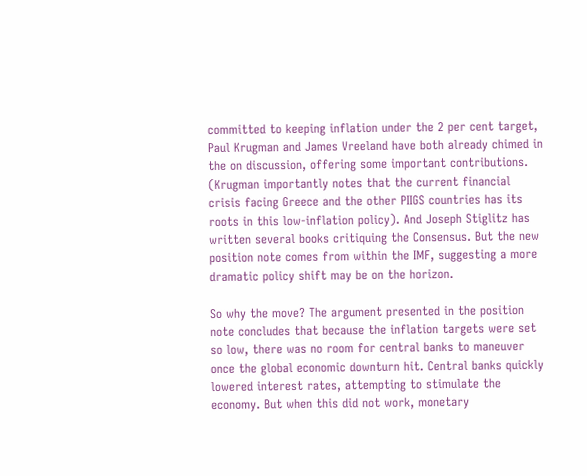committed to keeping inflation under the 2 per cent target, Paul Krugman and James Vreeland have both already chimed in the on discussion, offering some important contributions. (Krugman importantly notes that the current financial crisis facing Greece and the other PIIGS countries has its roots in this low-inflation policy). And Joseph Stiglitz has written several books critiquing the Consensus. But the new position note comes from within the IMF, suggesting a more dramatic policy shift may be on the horizon.

So why the move? The argument presented in the position note concludes that because the inflation targets were set so low, there was no room for central banks to maneuver once the global economic downturn hit. Central banks quickly lowered interest rates, attempting to stimulate the economy. But when this did not work, monetary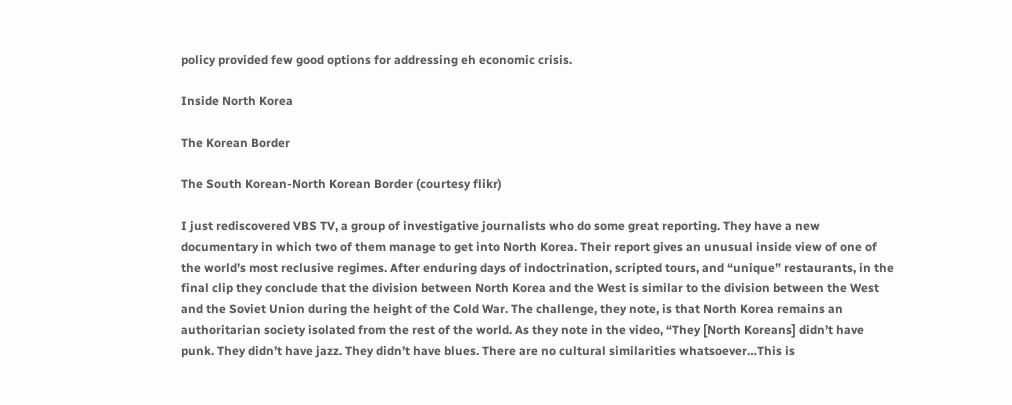policy provided few good options for addressing eh economic crisis.

Inside North Korea

The Korean Border

The South Korean-North Korean Border (courtesy flikr)

I just rediscovered VBS TV, a group of investigative journalists who do some great reporting. They have a new documentary in which two of them manage to get into North Korea. Their report gives an unusual inside view of one of the world’s most reclusive regimes. After enduring days of indoctrination, scripted tours, and “unique” restaurants, in the final clip they conclude that the division between North Korea and the West is similar to the division between the West and the Soviet Union during the height of the Cold War. The challenge, they note, is that North Korea remains an authoritarian society isolated from the rest of the world. As they note in the video, “They [North Koreans] didn’t have punk. They didn’t have jazz. They didn’t have blues. There are no cultural similarities whatsoever…This is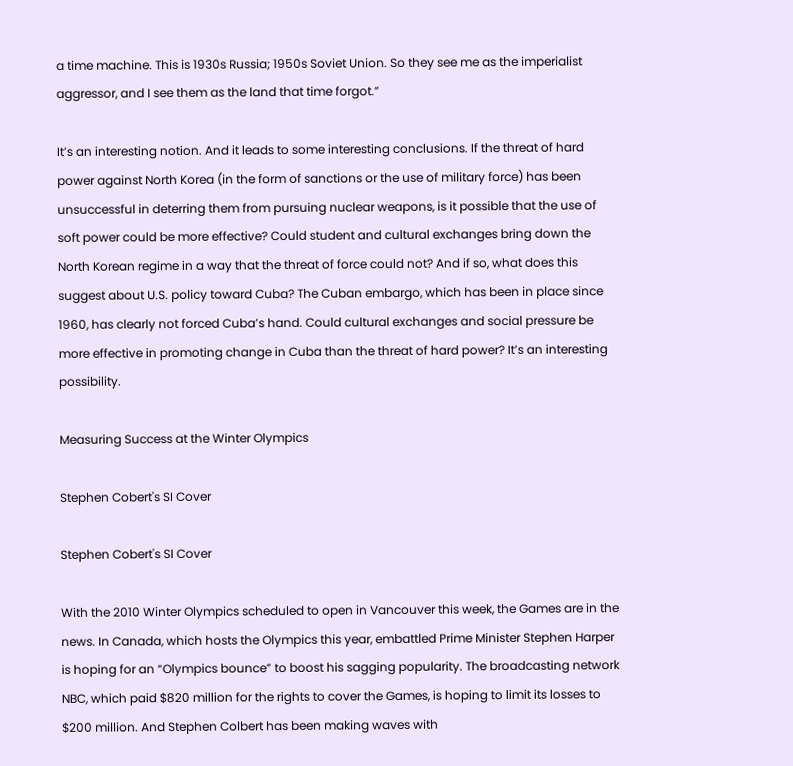a time machine. This is 1930s Russia; 1950s Soviet Union. So they see me as the imperialist aggressor, and I see them as the land that time forgot.”

It’s an interesting notion. And it leads to some interesting conclusions. If the threat of hard power against North Korea (in the form of sanctions or the use of military force) has been unsuccessful in deterring them from pursuing nuclear weapons, is it possible that the use of soft power could be more effective? Could student and cultural exchanges bring down the North Korean regime in a way that the threat of force could not? And if so, what does this suggest about U.S. policy toward Cuba? The Cuban embargo, which has been in place since 1960, has clearly not forced Cuba’s hand. Could cultural exchanges and social pressure be more effective in promoting change in Cuba than the threat of hard power? It’s an interesting possibility.

Measuring Success at the Winter Olympics

Stephen Cobert's SI Cover

Stephen Cobert's SI Cover

With the 2010 Winter Olympics scheduled to open in Vancouver this week, the Games are in the news. In Canada, which hosts the Olympics this year, embattled Prime Minister Stephen Harper is hoping for an “Olympics bounce” to boost his sagging popularity. The broadcasting network NBC, which paid $820 million for the rights to cover the Games, is hoping to limit its losses to $200 million. And Stephen Colbert has been making waves with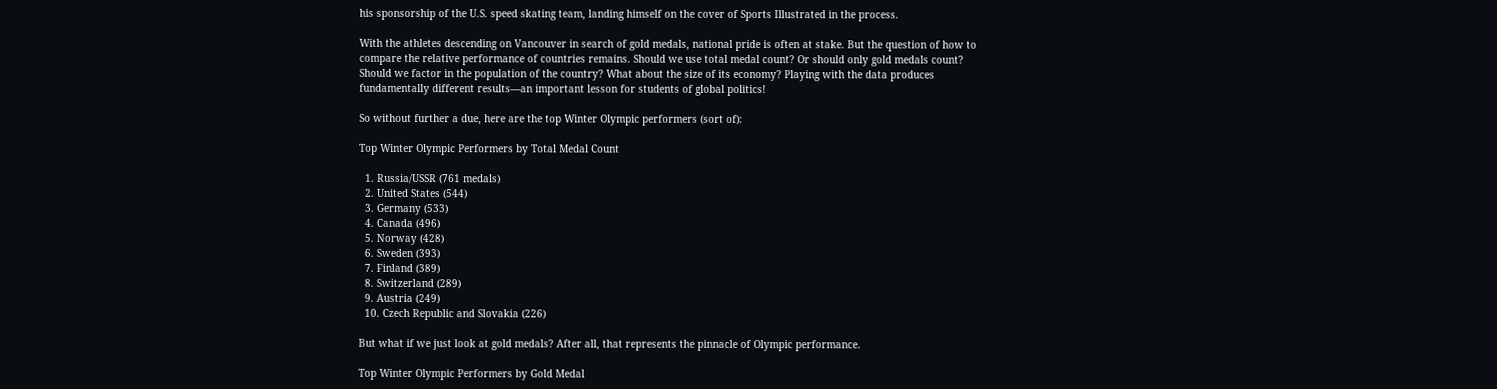his sponsorship of the U.S. speed skating team, landing himself on the cover of Sports Illustrated in the process.

With the athletes descending on Vancouver in search of gold medals, national pride is often at stake. But the question of how to compare the relative performance of countries remains. Should we use total medal count? Or should only gold medals count? Should we factor in the population of the country? What about the size of its economy? Playing with the data produces fundamentally different results—an important lesson for students of global politics!

So without further a due, here are the top Winter Olympic performers (sort of):

Top Winter Olympic Performers by Total Medal Count

  1. Russia/USSR (761 medals)
  2. United States (544)
  3. Germany (533)
  4. Canada (496)
  5. Norway (428)
  6. Sweden (393)
  7. Finland (389)
  8. Switzerland (289)
  9. Austria (249)
  10. Czech Republic and Slovakia (226)

But what if we just look at gold medals? After all, that represents the pinnacle of Olympic performance.

Top Winter Olympic Performers by Gold Medal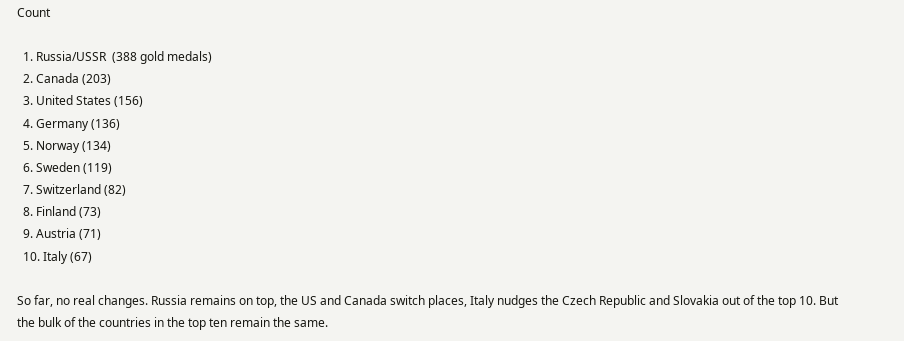Count

  1. Russia/USSR  (388 gold medals)
  2. Canada (203)
  3. United States (156)
  4. Germany (136)
  5. Norway (134)
  6. Sweden (119)
  7. Switzerland (82)
  8. Finland (73)
  9. Austria (71)
  10. Italy (67)

So far, no real changes. Russia remains on top, the US and Canada switch places, Italy nudges the Czech Republic and Slovakia out of the top 10. But the bulk of the countries in the top ten remain the same.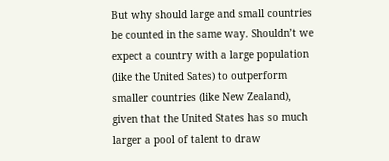But why should large and small countries be counted in the same way. Shouldn’t we expect a country with a large population (like the United Sates) to outperform smaller countries (like New Zealand), given that the United States has so much larger a pool of talent to draw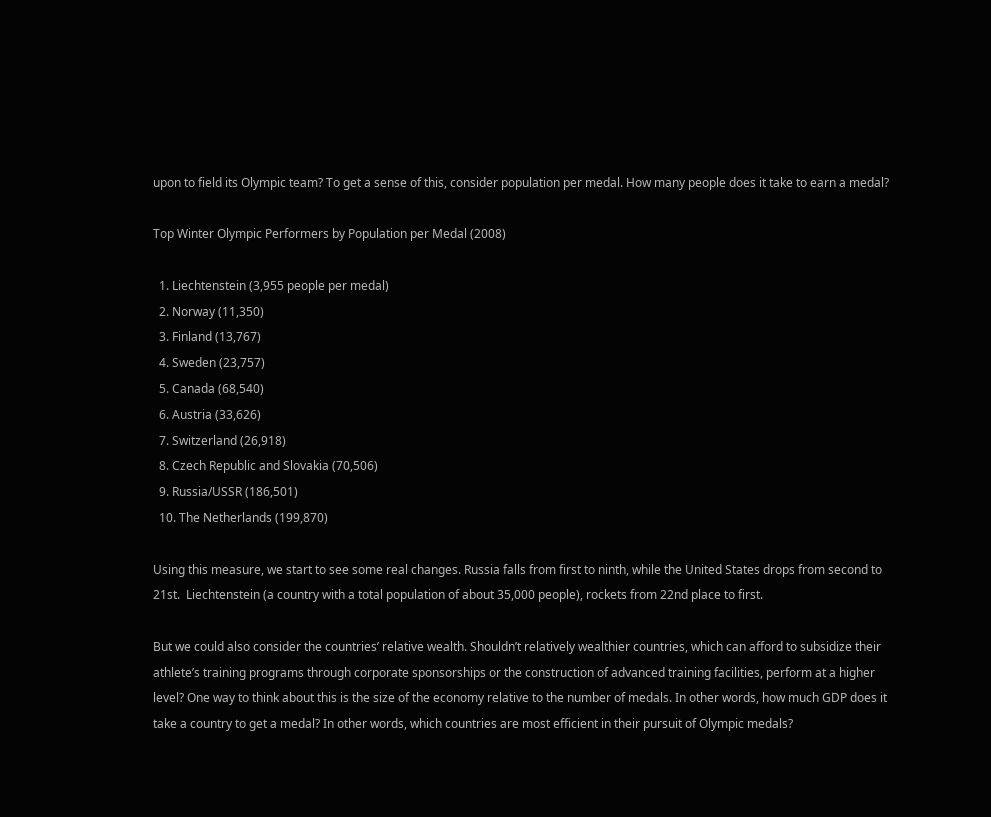upon to field its Olympic team? To get a sense of this, consider population per medal. How many people does it take to earn a medal?

Top Winter Olympic Performers by Population per Medal (2008)

  1. Liechtenstein (3,955 people per medal)
  2. Norway (11,350)
  3. Finland (13,767)
  4. Sweden (23,757)
  5. Canada (68,540)
  6. Austria (33,626)
  7. Switzerland (26,918)
  8. Czech Republic and Slovakia (70,506)
  9. Russia/USSR (186,501)
  10. The Netherlands (199,870)

Using this measure, we start to see some real changes. Russia falls from first to ninth, while the United States drops from second to 21st.  Liechtenstein (a country with a total population of about 35,000 people), rockets from 22nd place to first.

But we could also consider the countries’ relative wealth. Shouldn’t relatively wealthier countries, which can afford to subsidize their athlete’s training programs through corporate sponsorships or the construction of advanced training facilities, perform at a higher level? One way to think about this is the size of the economy relative to the number of medals. In other words, how much GDP does it take a country to get a medal? In other words, which countries are most efficient in their pursuit of Olympic medals?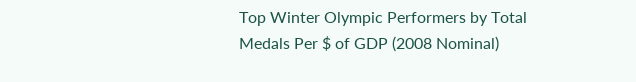Top Winter Olympic Performers by Total Medals Per $ of GDP (2008 Nominal)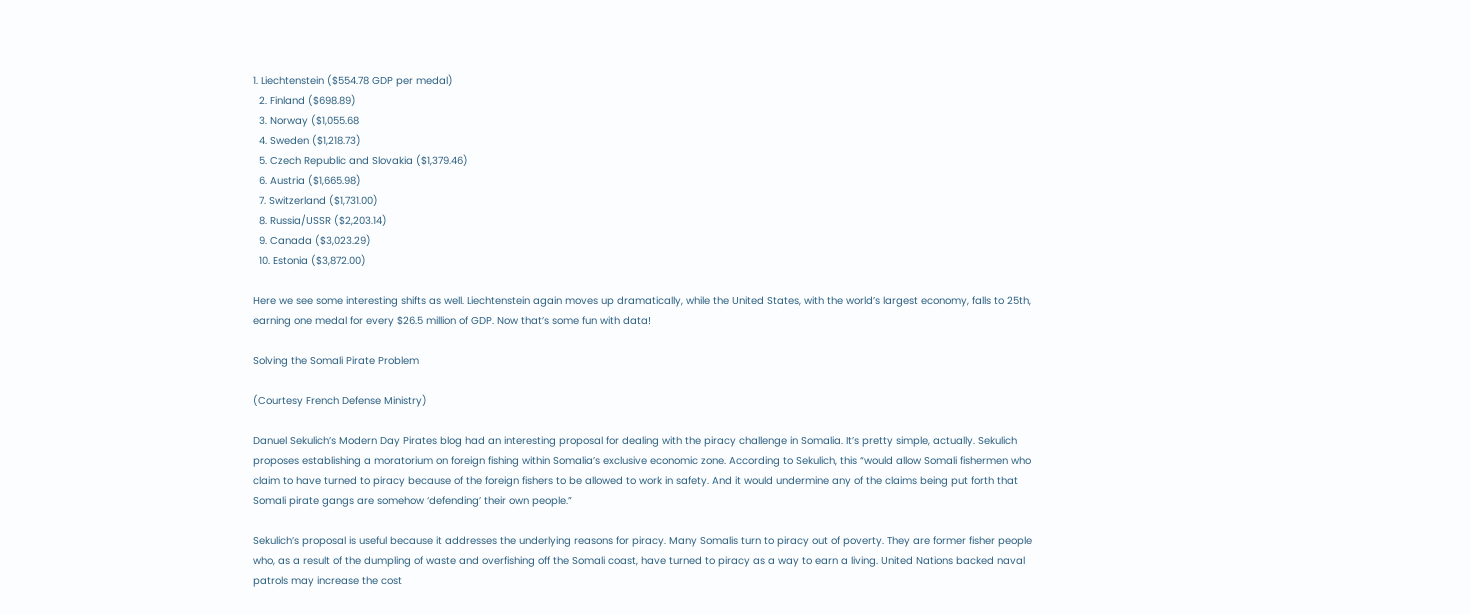1. Liechtenstein ($554.78 GDP per medal)
  2. Finland ($698.89)
  3. Norway ($1,055.68
  4. Sweden ($1,218.73)
  5. Czech Republic and Slovakia ($1,379.46)
  6. Austria ($1,665.98)
  7. Switzerland ($1,731.00)
  8. Russia/USSR ($2,203.14)
  9. Canada ($3,023.29)
  10. Estonia ($3,872.00)

Here we see some interesting shifts as well. Liechtenstein again moves up dramatically, while the United States, with the world’s largest economy, falls to 25th, earning one medal for every $26.5 million of GDP. Now that’s some fun with data!

Solving the Somali Pirate Problem

(Courtesy French Defense Ministry)

Danuel Sekulich’s Modern Day Pirates blog had an interesting proposal for dealing with the piracy challenge in Somalia. It’s pretty simple, actually. Sekulich proposes establishing a moratorium on foreign fishing within Somalia’s exclusive economic zone. According to Sekulich, this “would allow Somali fishermen who claim to have turned to piracy because of the foreign fishers to be allowed to work in safety. And it would undermine any of the claims being put forth that Somali pirate gangs are somehow ‘defending’ their own people.”

Sekulich’s proposal is useful because it addresses the underlying reasons for piracy. Many Somalis turn to piracy out of poverty. They are former fisher people who, as a result of the dumpling of waste and overfishing off the Somali coast, have turned to piracy as a way to earn a living. United Nations backed naval patrols may increase the cost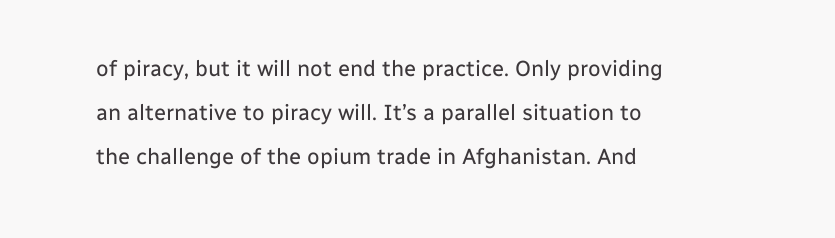of piracy, but it will not end the practice. Only providing an alternative to piracy will. It’s a parallel situation to the challenge of the opium trade in Afghanistan. And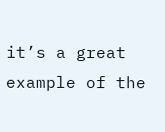it’s a great example of the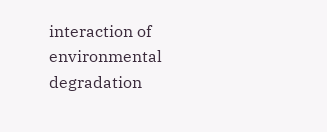interaction of environmental degradation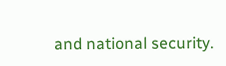and national security.